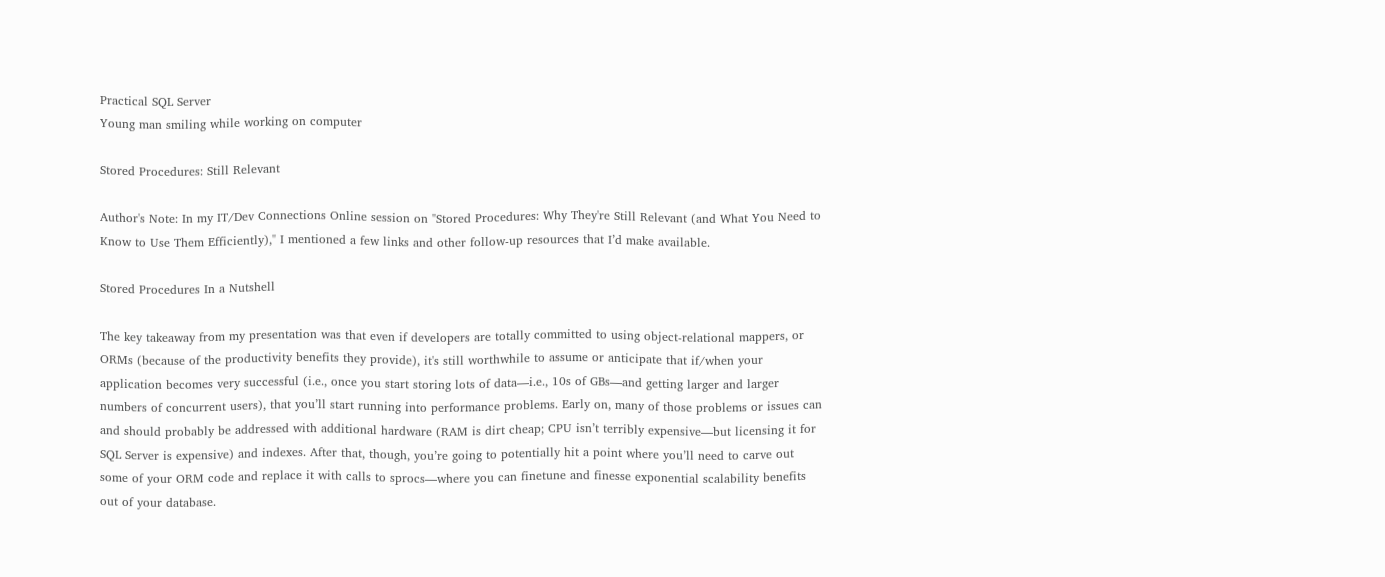Practical SQL Server
Young man smiling while working on computer

Stored Procedures: Still Relevant

Author's Note: In my IT/Dev Connections Online session on "Stored Procedures: Why They're Still Relevant (and What You Need to Know to Use Them Efficiently)," I mentioned a few links and other follow-up resources that I’d make available.

Stored Procedures In a Nutshell

The key takeaway from my presentation was that even if developers are totally committed to using object-relational mappers, or ORMs (because of the productivity benefits they provide), it's still worthwhile to assume or anticipate that if/when your application becomes very successful (i.e., once you start storing lots of data—i.e., 10s of GBs—and getting larger and larger numbers of concurrent users), that you’ll start running into performance problems. Early on, many of those problems or issues can and should probably be addressed with additional hardware (RAM is dirt cheap; CPU isn’t terribly expensive—but licensing it for SQL Server is expensive) and indexes. After that, though, you’re going to potentially hit a point where you’ll need to carve out some of your ORM code and replace it with calls to sprocs—where you can finetune and finesse exponential scalability benefits out of your database.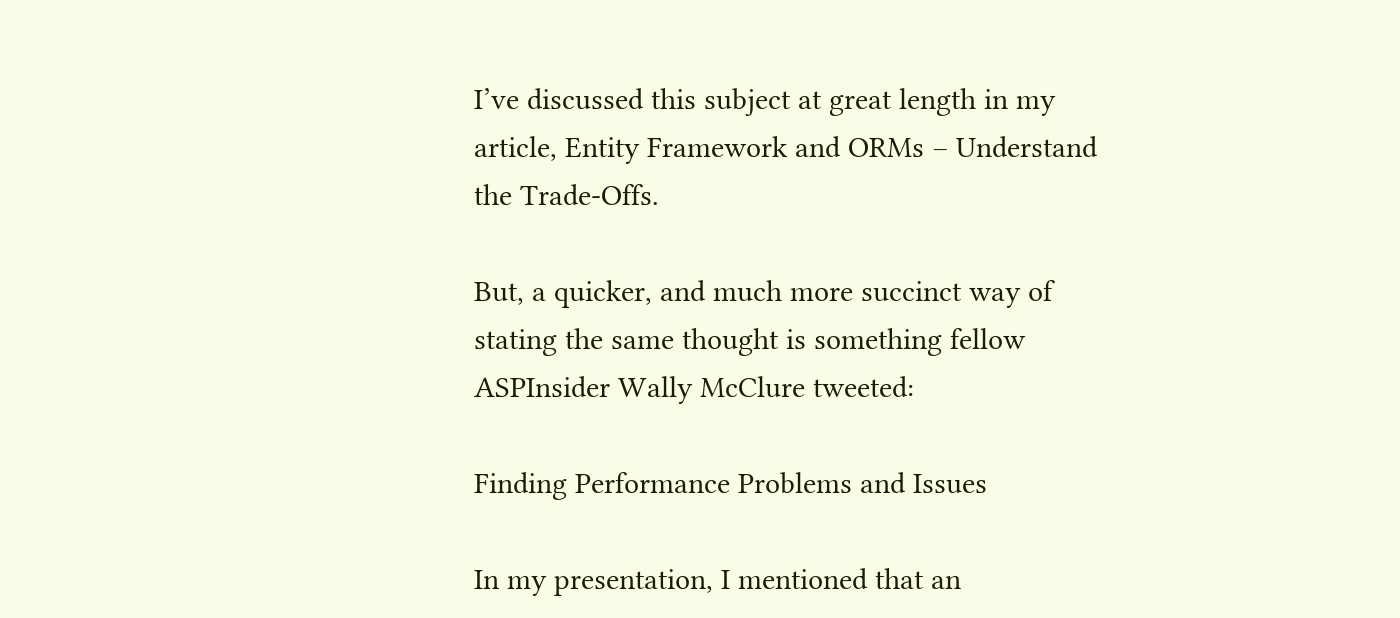I’ve discussed this subject at great length in my article, Entity Framework and ORMs – Understand the Trade-Offs.

But, a quicker, and much more succinct way of stating the same thought is something fellow ASPInsider Wally McClure tweeted:

Finding Performance Problems and Issues

In my presentation, I mentioned that an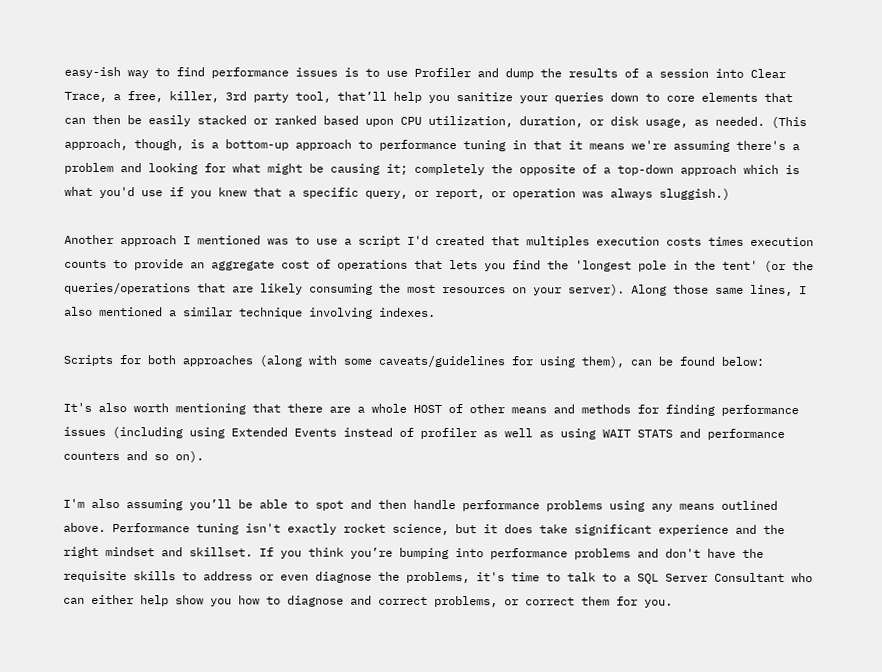easy-ish way to find performance issues is to use Profiler and dump the results of a session into Clear Trace, a free, killer, 3rd party tool, that’ll help you sanitize your queries down to core elements that can then be easily stacked or ranked based upon CPU utilization, duration, or disk usage, as needed. (This approach, though, is a bottom-up approach to performance tuning in that it means we're assuming there's a problem and looking for what might be causing it; completely the opposite of a top-down approach which is what you'd use if you knew that a specific query, or report, or operation was always sluggish.)

Another approach I mentioned was to use a script I'd created that multiples execution costs times execution counts to provide an aggregate cost of operations that lets you find the 'longest pole in the tent' (or the queries/operations that are likely consuming the most resources on your server). Along those same lines, I also mentioned a similar technique involving indexes.

Scripts for both approaches (along with some caveats/guidelines for using them), can be found below:

It's also worth mentioning that there are a whole HOST of other means and methods for finding performance issues (including using Extended Events instead of profiler as well as using WAIT STATS and performance counters and so on).

I'm also assuming you’ll be able to spot and then handle performance problems using any means outlined above. Performance tuning isn't exactly rocket science, but it does take significant experience and the right mindset and skillset. If you think you’re bumping into performance problems and don't have the requisite skills to address or even diagnose the problems, it's time to talk to a SQL Server Consultant who can either help show you how to diagnose and correct problems, or correct them for you.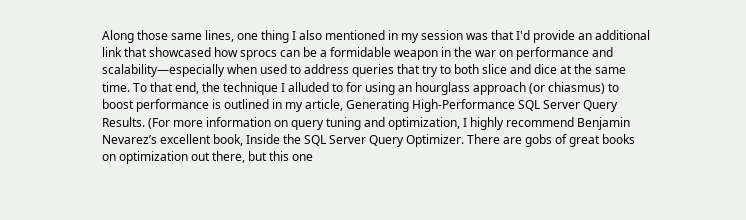Along those same lines, one thing I also mentioned in my session was that I'd provide an additional link that showcased how sprocs can be a formidable weapon in the war on performance and scalability—especially when used to address queries that try to both slice and dice at the same time. To that end, the technique I alluded to for using an hourglass approach (or chiasmus) to boost performance is outlined in my article, Generating High-Performance SQL Server Query Results. (For more information on query tuning and optimization, I highly recommend Benjamin Nevarez’s excellent book, Inside the SQL Server Query Optimizer. There are gobs of great books on optimization out there, but this one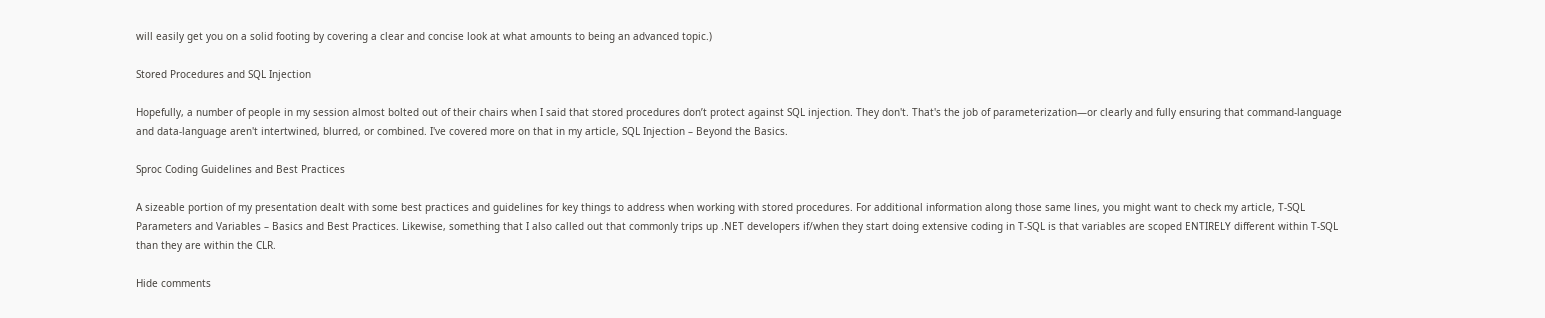will easily get you on a solid footing by covering a clear and concise look at what amounts to being an advanced topic.)

Stored Procedures and SQL Injection

Hopefully, a number of people in my session almost bolted out of their chairs when I said that stored procedures don’t protect against SQL injection. They don't. That's the job of parameterization—or clearly and fully ensuring that command-language and data-language aren't intertwined, blurred, or combined. I've covered more on that in my article, SQL Injection – Beyond the Basics.

Sproc Coding Guidelines and Best Practices

A sizeable portion of my presentation dealt with some best practices and guidelines for key things to address when working with stored procedures. For additional information along those same lines, you might want to check my article, T-SQL Parameters and Variables – Basics and Best Practices. Likewise, something that I also called out that commonly trips up .NET developers if/when they start doing extensive coding in T-SQL is that variables are scoped ENTIRELY different within T-SQL than they are within the CLR.

Hide comments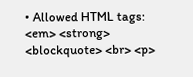• Allowed HTML tags: <em> <strong> <blockquote> <br> <p>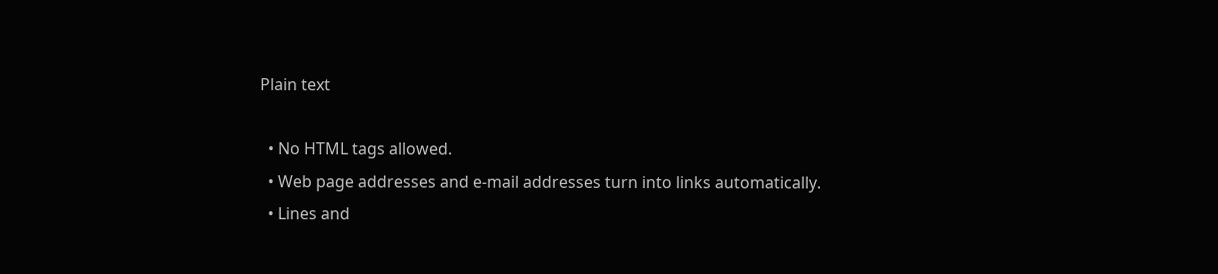Plain text

  • No HTML tags allowed.
  • Web page addresses and e-mail addresses turn into links automatically.
  • Lines and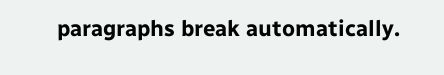paragraphs break automatically.